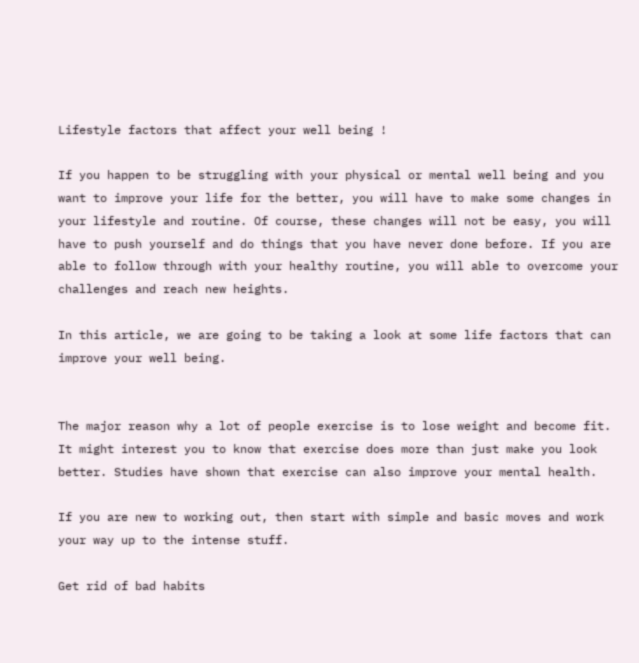Lifestyle factors that affect your well being !

If you happen to be struggling with your physical or mental well being and you want to improve your life for the better, you will have to make some changes in your lifestyle and routine. Of course, these changes will not be easy, you will have to push yourself and do things that you have never done before. If you are able to follow through with your healthy routine, you will able to overcome your challenges and reach new heights.

In this article, we are going to be taking a look at some life factors that can improve your well being.


The major reason why a lot of people exercise is to lose weight and become fit. It might interest you to know that exercise does more than just make you look better. Studies have shown that exercise can also improve your mental health.

If you are new to working out, then start with simple and basic moves and work your way up to the intense stuff.

Get rid of bad habits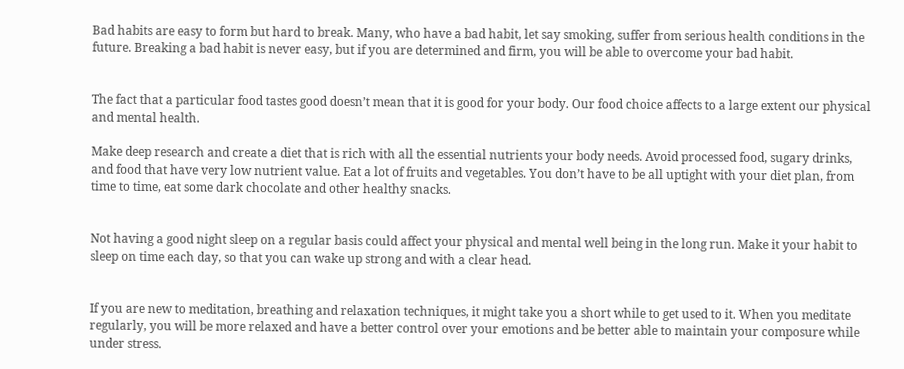Bad habits are easy to form but hard to break. Many, who have a bad habit, let say smoking, suffer from serious health conditions in the future. Breaking a bad habit is never easy, but if you are determined and firm, you will be able to overcome your bad habit.


The fact that a particular food tastes good doesn’t mean that it is good for your body. Our food choice affects to a large extent our physical and mental health.

Make deep research and create a diet that is rich with all the essential nutrients your body needs. Avoid processed food, sugary drinks, and food that have very low nutrient value. Eat a lot of fruits and vegetables. You don’t have to be all uptight with your diet plan, from time to time, eat some dark chocolate and other healthy snacks.


Not having a good night sleep on a regular basis could affect your physical and mental well being in the long run. Make it your habit to sleep on time each day, so that you can wake up strong and with a clear head.


If you are new to meditation, breathing and relaxation techniques, it might take you a short while to get used to it. When you meditate regularly, you will be more relaxed and have a better control over your emotions and be better able to maintain your composure while under stress.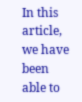In this article, we have been able to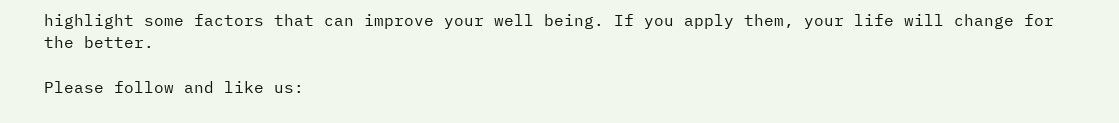highlight some factors that can improve your well being. If you apply them, your life will change for the better.

Please follow and like us: